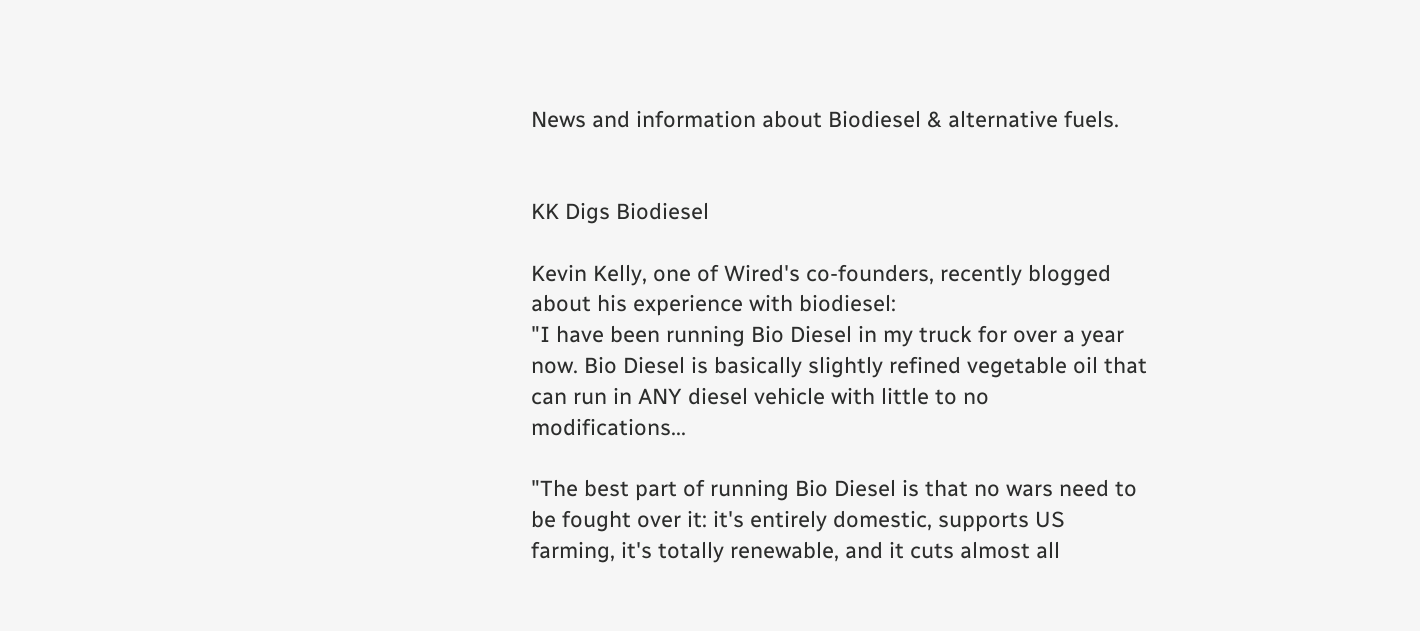News and information about Biodiesel & alternative fuels.


KK Digs Biodiesel

Kevin Kelly, one of Wired's co-founders, recently blogged about his experience with biodiesel:
"I have been running Bio Diesel in my truck for over a year now. Bio Diesel is basically slightly refined vegetable oil that can run in ANY diesel vehicle with little to no modifications...

"The best part of running Bio Diesel is that no wars need to be fought over it: it's entirely domestic, supports US farming, it's totally renewable, and it cuts almost all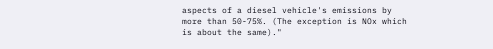aspects of a diesel vehicle's emissions by more than 50-75%. (The exception is NOx which is about the same)."